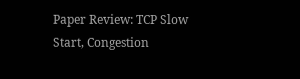Paper Review: TCP Slow Start, Congestion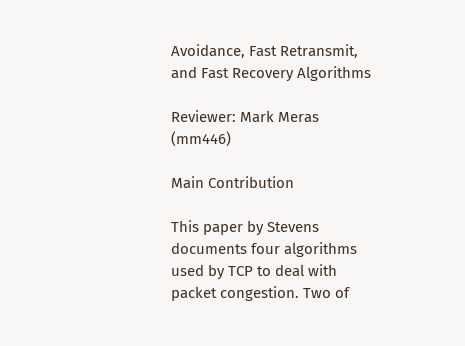Avoidance, Fast Retransmit, and Fast Recovery Algorithms

Reviewer: Mark Meras (mm446)

Main Contribution

This paper by Stevens documents four algorithms used by TCP to deal with packet congestion. Two of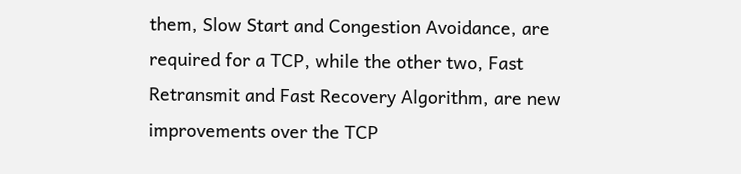them, Slow Start and Congestion Avoidance, are required for a TCP, while the other two, Fast Retransmit and Fast Recovery Algorithm, are new improvements over the TCP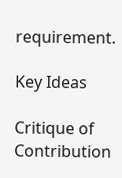requirement.

Key Ideas

Critique of Contribution